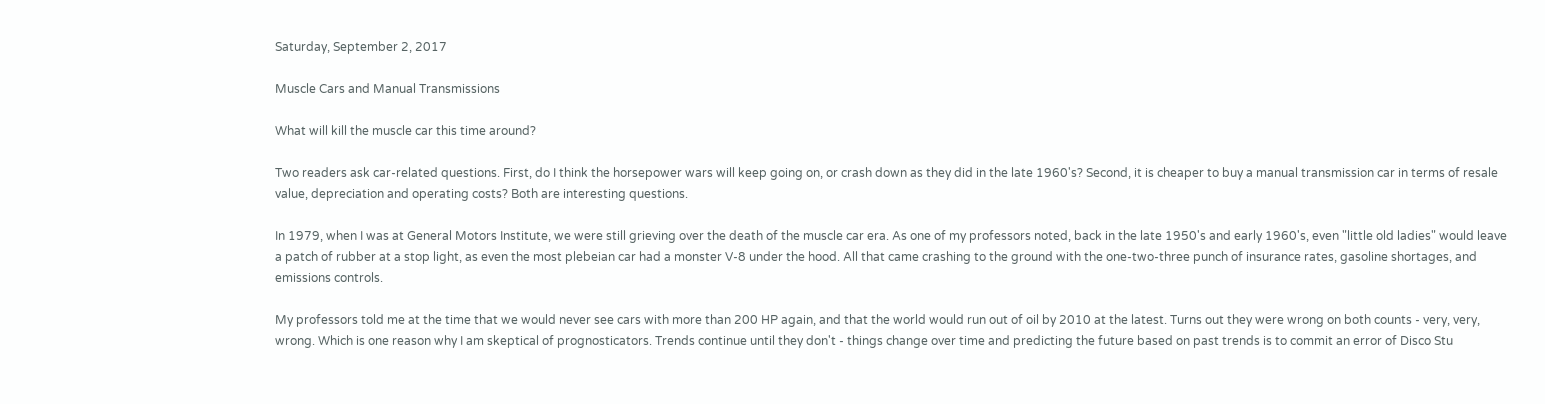Saturday, September 2, 2017

Muscle Cars and Manual Transmissions

What will kill the muscle car this time around?

Two readers ask car-related questions. First, do I think the horsepower wars will keep going on, or crash down as they did in the late 1960's? Second, it is cheaper to buy a manual transmission car in terms of resale value, depreciation and operating costs? Both are interesting questions.

In 1979, when I was at General Motors Institute, we were still grieving over the death of the muscle car era. As one of my professors noted, back in the late 1950's and early 1960's, even "little old ladies" would leave a patch of rubber at a stop light, as even the most plebeian car had a monster V-8 under the hood. All that came crashing to the ground with the one-two-three punch of insurance rates, gasoline shortages, and emissions controls.

My professors told me at the time that we would never see cars with more than 200 HP again, and that the world would run out of oil by 2010 at the latest. Turns out they were wrong on both counts - very, very, wrong. Which is one reason why I am skeptical of prognosticators. Trends continue until they don't - things change over time and predicting the future based on past trends is to commit an error of Disco Stu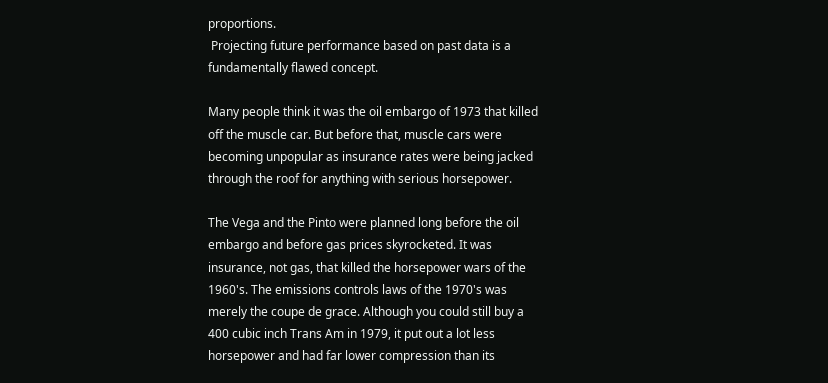proportions.
 Projecting future performance based on past data is a fundamentally flawed concept.

Many people think it was the oil embargo of 1973 that killed off the muscle car. But before that, muscle cars were becoming unpopular as insurance rates were being jacked through the roof for anything with serious horsepower.

The Vega and the Pinto were planned long before the oil embargo and before gas prices skyrocketed. It was insurance, not gas, that killed the horsepower wars of the 1960's. The emissions controls laws of the 1970's was merely the coupe de grace. Although you could still buy a 400 cubic inch Trans Am in 1979, it put out a lot less horsepower and had far lower compression than its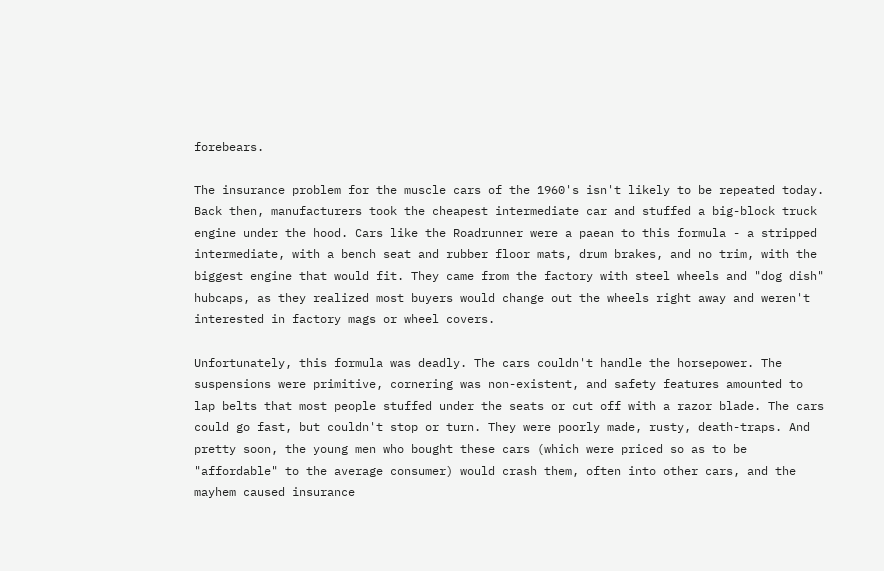forebears.

The insurance problem for the muscle cars of the 1960's isn't likely to be repeated today. Back then, manufacturers took the cheapest intermediate car and stuffed a big-block truck engine under the hood. Cars like the Roadrunner were a paean to this formula - a stripped intermediate, with a bench seat and rubber floor mats, drum brakes, and no trim, with the biggest engine that would fit. They came from the factory with steel wheels and "dog dish" hubcaps, as they realized most buyers would change out the wheels right away and weren't interested in factory mags or wheel covers.

Unfortunately, this formula was deadly. The cars couldn't handle the horsepower. The suspensions were primitive, cornering was non-existent, and safety features amounted to lap belts that most people stuffed under the seats or cut off with a razor blade. The cars could go fast, but couldn't stop or turn. They were poorly made, rusty, death-traps. And pretty soon, the young men who bought these cars (which were priced so as to be "affordable" to the average consumer) would crash them, often into other cars, and the mayhem caused insurance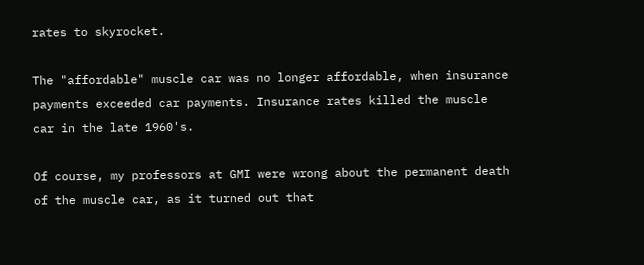rates to skyrocket.

The "affordable" muscle car was no longer affordable, when insurance payments exceeded car payments. Insurance rates killed the muscle car in the late 1960's.

Of course, my professors at GMI were wrong about the permanent death of the muscle car, as it turned out that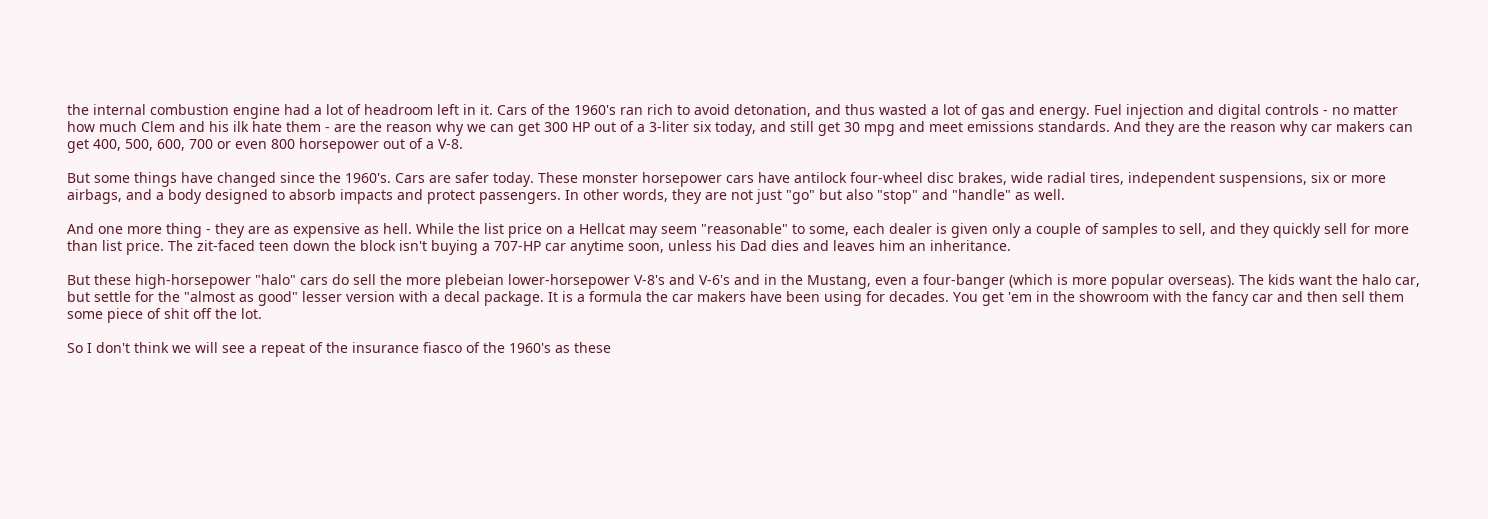the internal combustion engine had a lot of headroom left in it. Cars of the 1960's ran rich to avoid detonation, and thus wasted a lot of gas and energy. Fuel injection and digital controls - no matter how much Clem and his ilk hate them - are the reason why we can get 300 HP out of a 3-liter six today, and still get 30 mpg and meet emissions standards. And they are the reason why car makers can get 400, 500, 600, 700 or even 800 horsepower out of a V-8.

But some things have changed since the 1960's. Cars are safer today. These monster horsepower cars have antilock four-wheel disc brakes, wide radial tires, independent suspensions, six or more airbags, and a body designed to absorb impacts and protect passengers. In other words, they are not just "go" but also "stop" and "handle" as well.

And one more thing - they are as expensive as hell. While the list price on a Hellcat may seem "reasonable" to some, each dealer is given only a couple of samples to sell, and they quickly sell for more than list price. The zit-faced teen down the block isn't buying a 707-HP car anytime soon, unless his Dad dies and leaves him an inheritance.

But these high-horsepower "halo" cars do sell the more plebeian lower-horsepower V-8's and V-6's and in the Mustang, even a four-banger (which is more popular overseas). The kids want the halo car, but settle for the "almost as good" lesser version with a decal package. It is a formula the car makers have been using for decades. You get 'em in the showroom with the fancy car and then sell them some piece of shit off the lot.

So I don't think we will see a repeat of the insurance fiasco of the 1960's as these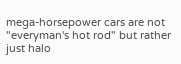mega-horsepower cars are not "everyman's hot rod" but rather just halo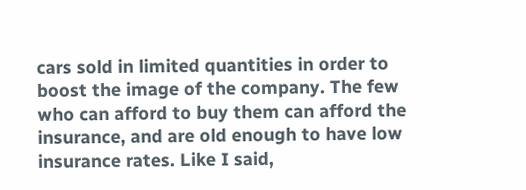cars sold in limited quantities in order to boost the image of the company. The few who can afford to buy them can afford the insurance, and are old enough to have low insurance rates. Like I said,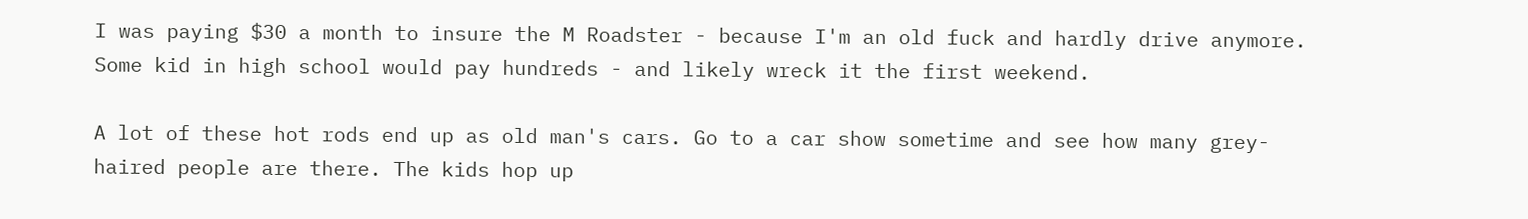I was paying $30 a month to insure the M Roadster - because I'm an old fuck and hardly drive anymore. Some kid in high school would pay hundreds - and likely wreck it the first weekend.

A lot of these hot rods end up as old man's cars. Go to a car show sometime and see how many grey-haired people are there. The kids hop up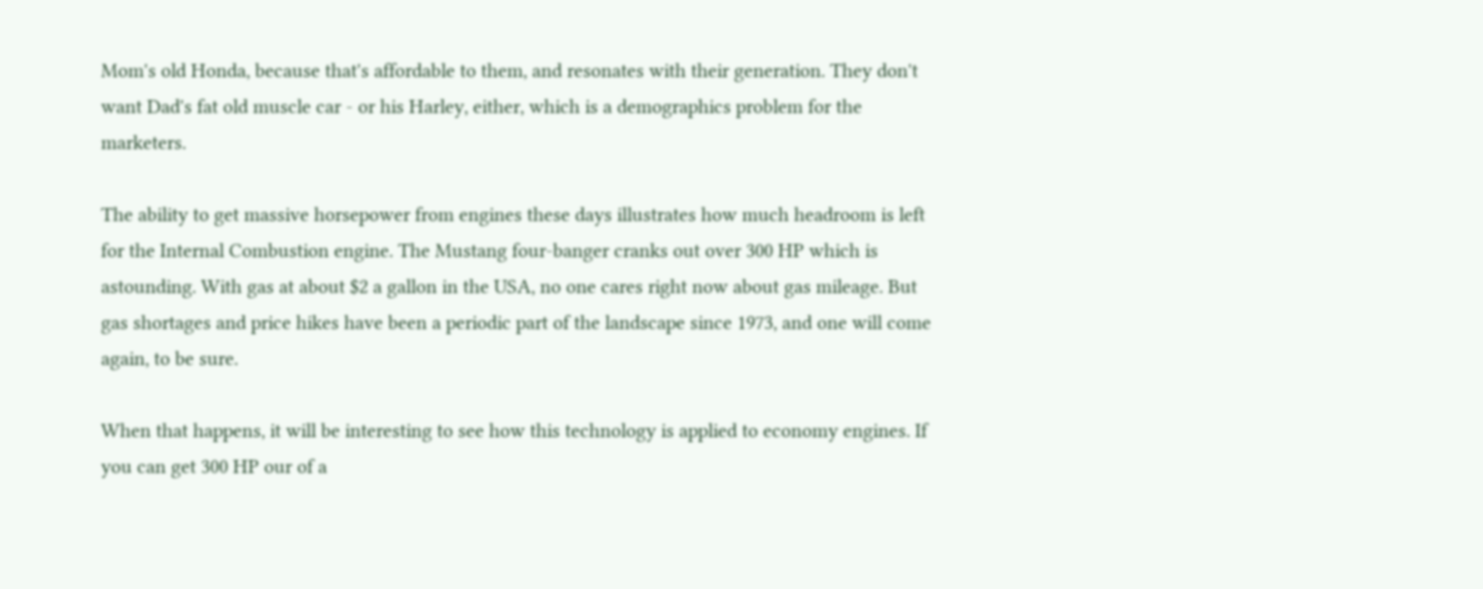Mom's old Honda, because that's affordable to them, and resonates with their generation. They don't want Dad's fat old muscle car - or his Harley, either, which is a demographics problem for the marketers.

The ability to get massive horsepower from engines these days illustrates how much headroom is left for the Internal Combustion engine. The Mustang four-banger cranks out over 300 HP which is astounding. With gas at about $2 a gallon in the USA, no one cares right now about gas mileage. But gas shortages and price hikes have been a periodic part of the landscape since 1973, and one will come again, to be sure.

When that happens, it will be interesting to see how this technology is applied to economy engines. If you can get 300 HP our of a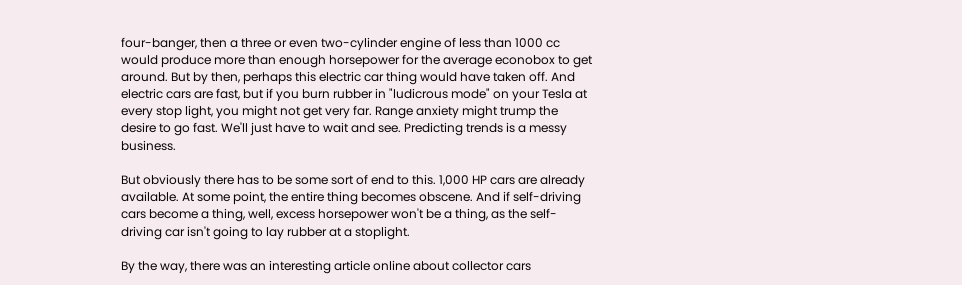four-banger, then a three or even two-cylinder engine of less than 1000 cc would produce more than enough horsepower for the average econobox to get around. But by then, perhaps this electric car thing would have taken off. And electric cars are fast, but if you burn rubber in "ludicrous mode" on your Tesla at every stop light, you might not get very far. Range anxiety might trump the desire to go fast. We'll just have to wait and see. Predicting trends is a messy business.

But obviously there has to be some sort of end to this. 1,000 HP cars are already available. At some point, the entire thing becomes obscene. And if self-driving cars become a thing, well, excess horsepower won't be a thing, as the self-driving car isn't going to lay rubber at a stoplight.

By the way, there was an interesting article online about collector cars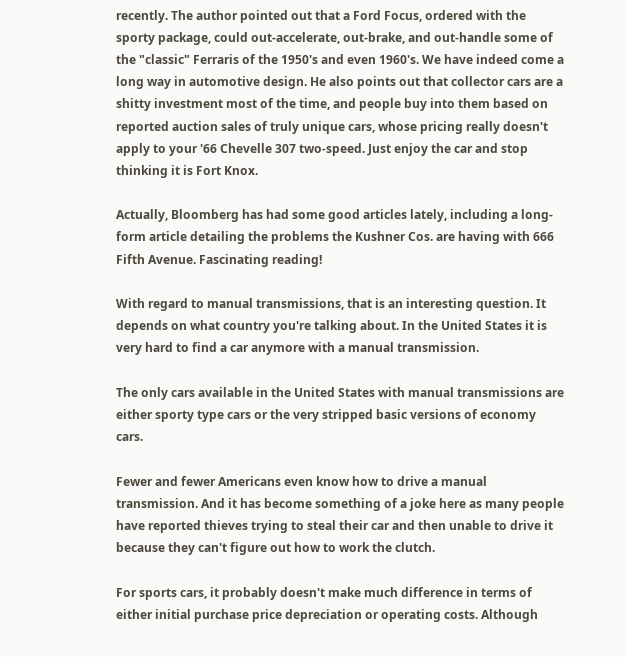recently. The author pointed out that a Ford Focus, ordered with the sporty package, could out-accelerate, out-brake, and out-handle some of the "classic" Ferraris of the 1950's and even 1960's. We have indeed come a long way in automotive design. He also points out that collector cars are a shitty investment most of the time, and people buy into them based on reported auction sales of truly unique cars, whose pricing really doesn't apply to your '66 Chevelle 307 two-speed. Just enjoy the car and stop thinking it is Fort Knox.

Actually, Bloomberg has had some good articles lately, including a long-form article detailing the problems the Kushner Cos. are having with 666 Fifth Avenue. Fascinating reading!

With regard to manual transmissions, that is an interesting question. It depends on what country you're talking about. In the United States it is very hard to find a car anymore with a manual transmission.

The only cars available in the United States with manual transmissions are either sporty type cars or the very stripped basic versions of economy cars.

Fewer and fewer Americans even know how to drive a manual transmission. And it has become something of a joke here as many people have reported thieves trying to steal their car and then unable to drive it because they can't figure out how to work the clutch.

For sports cars, it probably doesn't make much difference in terms of either initial purchase price depreciation or operating costs. Although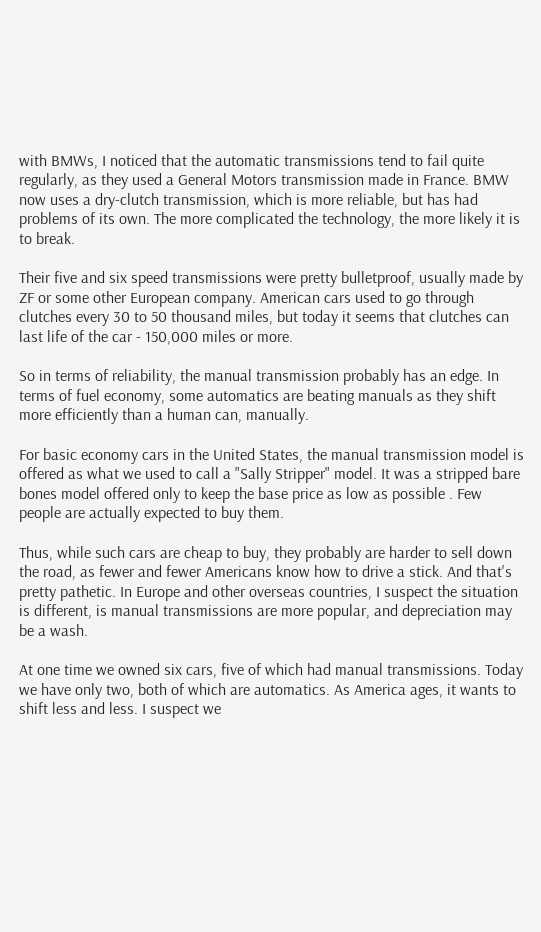with BMWs, I noticed that the automatic transmissions tend to fail quite regularly, as they used a General Motors transmission made in France. BMW now uses a dry-clutch transmission, which is more reliable, but has had problems of its own. The more complicated the technology, the more likely it is to break.

Their five and six speed transmissions were pretty bulletproof, usually made by ZF or some other European company. American cars used to go through clutches every 30 to 50 thousand miles, but today it seems that clutches can last life of the car - 150,000 miles or more.

So in terms of reliability, the manual transmission probably has an edge. In terms of fuel economy, some automatics are beating manuals as they shift more efficiently than a human can, manually.

For basic economy cars in the United States, the manual transmission model is offered as what we used to call a "Sally Stripper" model. It was a stripped bare bones model offered only to keep the base price as low as possible . Few people are actually expected to buy them.

Thus, while such cars are cheap to buy, they probably are harder to sell down the road, as fewer and fewer Americans know how to drive a stick. And that's pretty pathetic. In Europe and other overseas countries, I suspect the situation is different, is manual transmissions are more popular, and depreciation may be a wash.

At one time we owned six cars, five of which had manual transmissions. Today we have only two, both of which are automatics. As America ages, it wants to shift less and less. I suspect we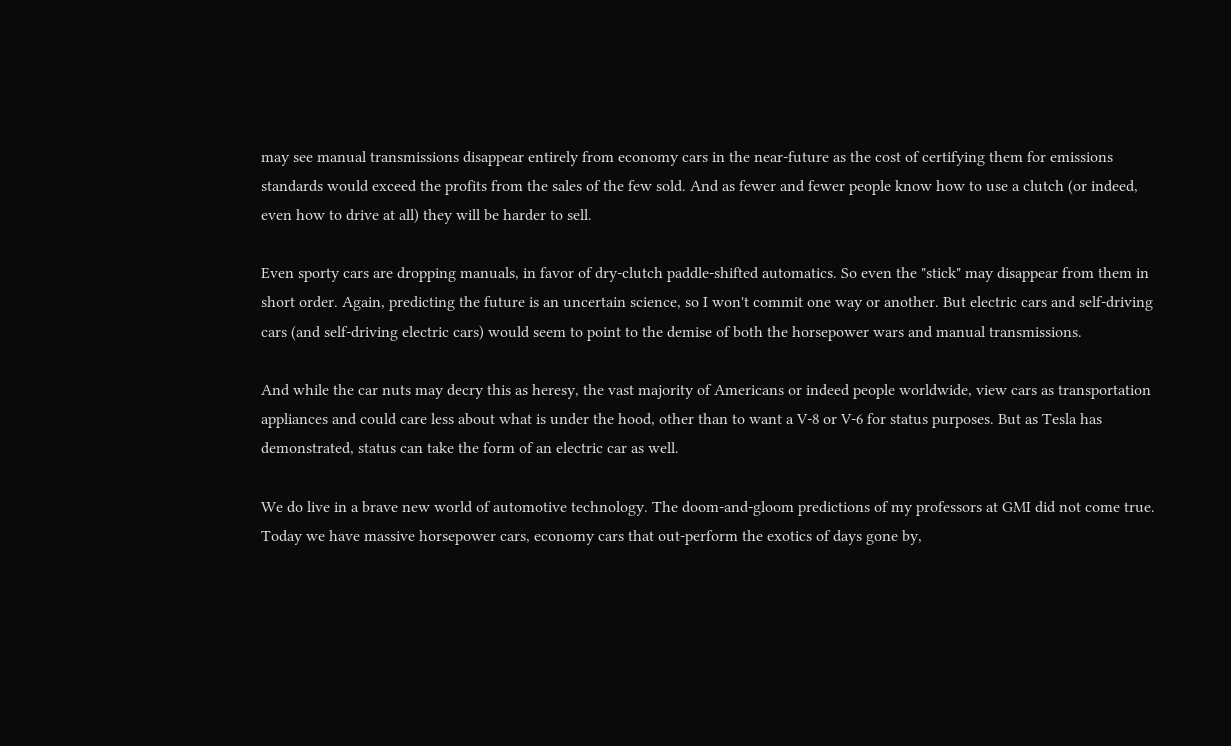may see manual transmissions disappear entirely from economy cars in the near-future as the cost of certifying them for emissions standards would exceed the profits from the sales of the few sold. And as fewer and fewer people know how to use a clutch (or indeed, even how to drive at all) they will be harder to sell.

Even sporty cars are dropping manuals, in favor of dry-clutch paddle-shifted automatics. So even the "stick" may disappear from them in short order. Again, predicting the future is an uncertain science, so I won't commit one way or another. But electric cars and self-driving cars (and self-driving electric cars) would seem to point to the demise of both the horsepower wars and manual transmissions.

And while the car nuts may decry this as heresy, the vast majority of Americans or indeed people worldwide, view cars as transportation appliances and could care less about what is under the hood, other than to want a V-8 or V-6 for status purposes. But as Tesla has demonstrated, status can take the form of an electric car as well.

We do live in a brave new world of automotive technology. The doom-and-gloom predictions of my professors at GMI did not come true. Today we have massive horsepower cars, economy cars that out-perform the exotics of days gone by,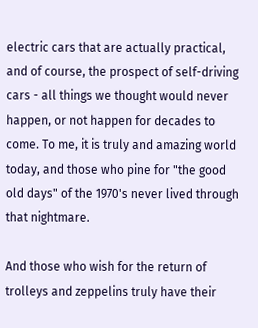electric cars that are actually practical, and of course, the prospect of self-driving cars - all things we thought would never happen, or not happen for decades to come. To me, it is truly and amazing world today, and those who pine for "the good old days" of the 1970's never lived through that nightmare.

And those who wish for the return of trolleys and zeppelins truly have their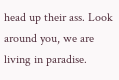head up their ass. Look around you, we are living in paradise.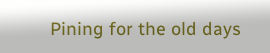Pining for the old days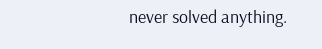never solved anything.